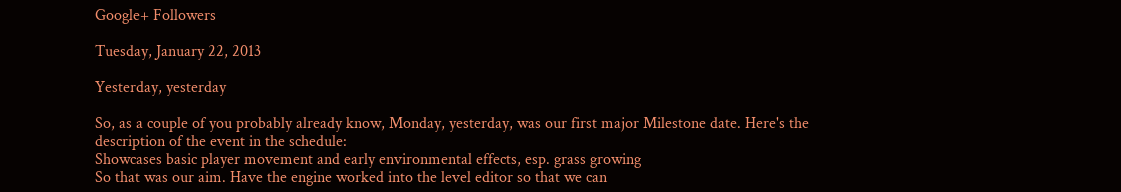Google+ Followers

Tuesday, January 22, 2013

Yesterday, yesterday

So, as a couple of you probably already know, Monday, yesterday, was our first major Milestone date. Here's the description of the event in the schedule:
Showcases basic player movement and early environmental effects, esp. grass growing
So that was our aim. Have the engine worked into the level editor so that we can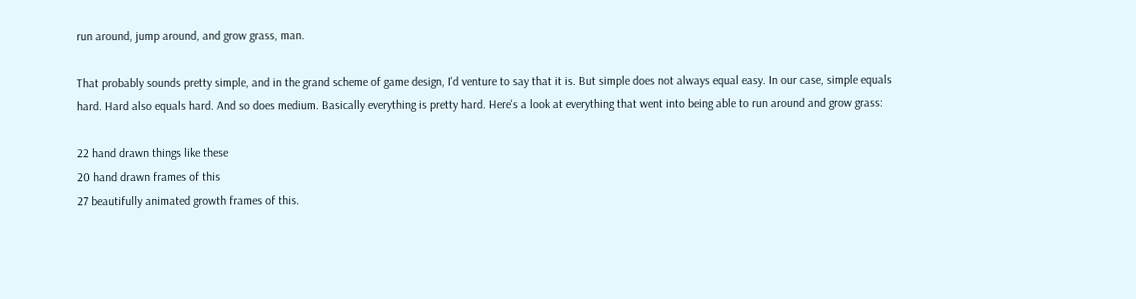run around, jump around, and grow grass, man.

That probably sounds pretty simple, and in the grand scheme of game design, I'd venture to say that it is. But simple does not always equal easy. In our case, simple equals hard. Hard also equals hard. And so does medium. Basically everything is pretty hard. Here's a look at everything that went into being able to run around and grow grass:

22 hand drawn things like these
20 hand drawn frames of this
27 beautifully animated growth frames of this.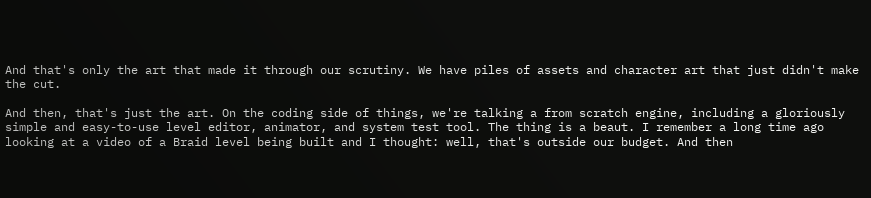And that's only the art that made it through our scrutiny. We have piles of assets and character art that just didn't make the cut.

And then, that's just the art. On the coding side of things, we're talking a from scratch engine, including a gloriously simple and easy-to-use level editor, animator, and system test tool. The thing is a beaut. I remember a long time ago looking at a video of a Braid level being built and I thought: well, that's outside our budget. And then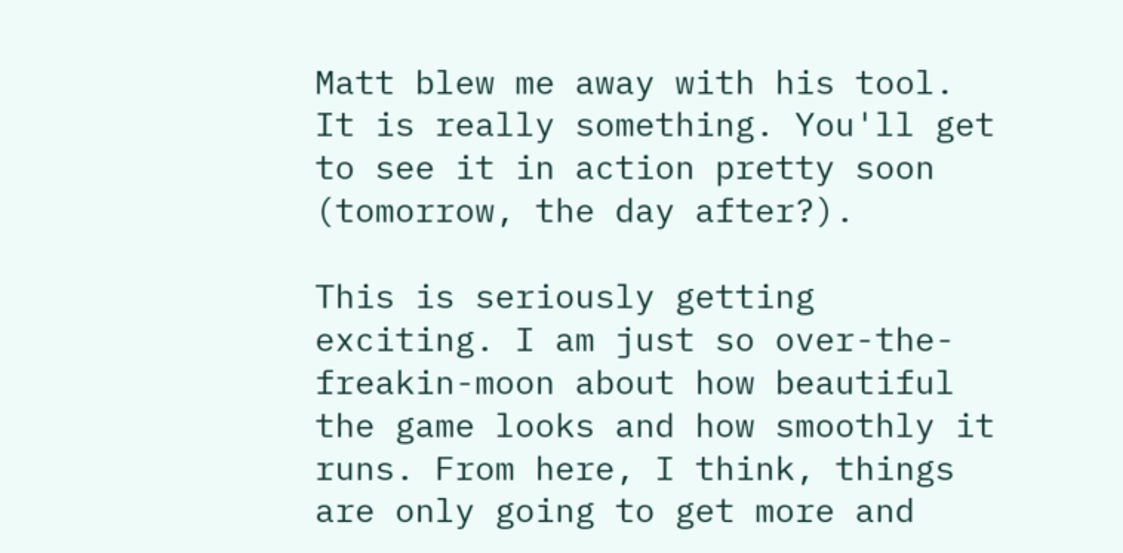Matt blew me away with his tool. It is really something. You'll get to see it in action pretty soon (tomorrow, the day after?).

This is seriously getting exciting. I am just so over-the-freakin-moon about how beautiful the game looks and how smoothly it runs. From here, I think, things are only going to get more and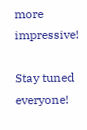more impressive!

Stay tuned everyone!